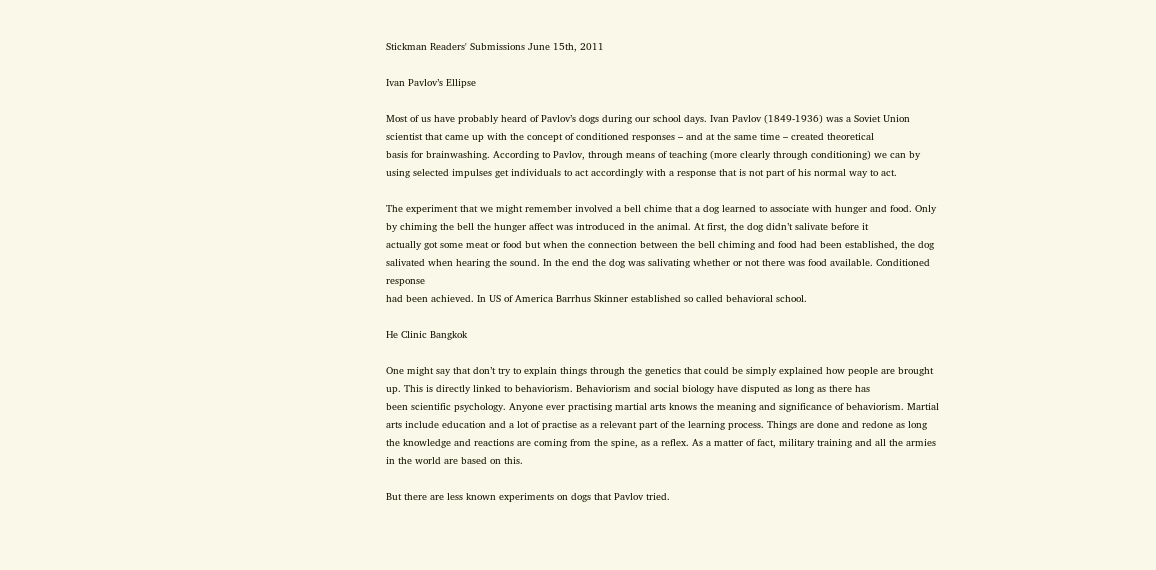Stickman Readers' Submissions June 15th, 2011

Ivan Pavlov’s Ellipse

Most of us have probably heard of Pavlov’s dogs during our school days. Ivan Pavlov (1849-1936) was a Soviet Union scientist that came up with the concept of conditioned responses – and at the same time – created theoretical
basis for brainwashing. According to Pavlov, through means of teaching (more clearly through conditioning) we can by using selected impulses get individuals to act accordingly with a response that is not part of his normal way to act.

The experiment that we might remember involved a bell chime that a dog learned to associate with hunger and food. Only by chiming the bell the hunger affect was introduced in the animal. At first, the dog didn’t salivate before it
actually got some meat or food but when the connection between the bell chiming and food had been established, the dog salivated when hearing the sound. In the end the dog was salivating whether or not there was food available. Conditioned response
had been achieved. In US of America Barrhus Skinner established so called behavioral school.

He Clinic Bangkok

One might say that don’t try to explain things through the genetics that could be simply explained how people are brought up. This is directly linked to behaviorism. Behaviorism and social biology have disputed as long as there has
been scientific psychology. Anyone ever practising martial arts knows the meaning and significance of behaviorism. Martial arts include education and a lot of practise as a relevant part of the learning process. Things are done and redone as long
the knowledge and reactions are coming from the spine, as a reflex. As a matter of fact, military training and all the armies in the world are based on this.

But there are less known experiments on dogs that Pavlov tried.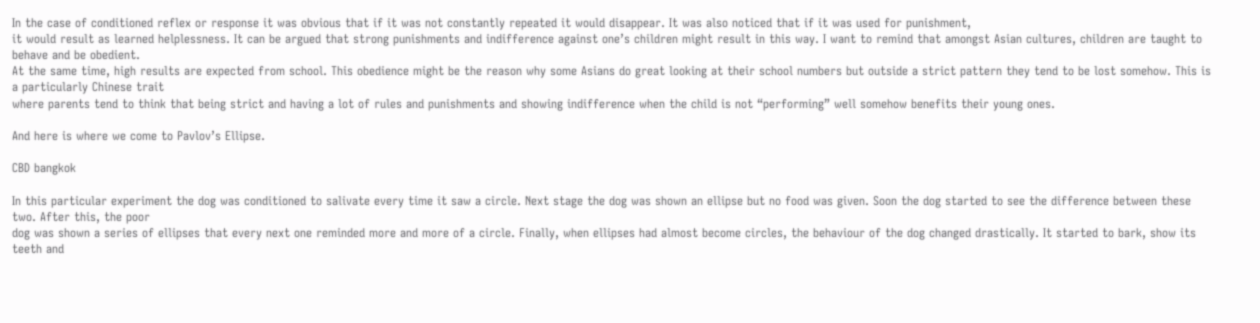In the case of conditioned reflex or response it was obvious that if it was not constantly repeated it would disappear. It was also noticed that if it was used for punishment,
it would result as learned helplessness. It can be argued that strong punishments and indifference against one’s children might result in this way. I want to remind that amongst Asian cultures, children are taught to behave and be obedient.
At the same time, high results are expected from school. This obedience might be the reason why some Asians do great looking at their school numbers but outside a strict pattern they tend to be lost somehow. This is a particularly Chinese trait
where parents tend to think that being strict and having a lot of rules and punishments and showing indifference when the child is not “performing” well somehow benefits their young ones.

And here is where we come to Pavlov’s Ellipse.

CBD bangkok

In this particular experiment the dog was conditioned to salivate every time it saw a circle. Next stage the dog was shown an ellipse but no food was given. Soon the dog started to see the difference between these two. After this, the poor
dog was shown a series of ellipses that every next one reminded more and more of a circle. Finally, when ellipses had almost become circles, the behaviour of the dog changed drastically. It started to bark, show its teeth and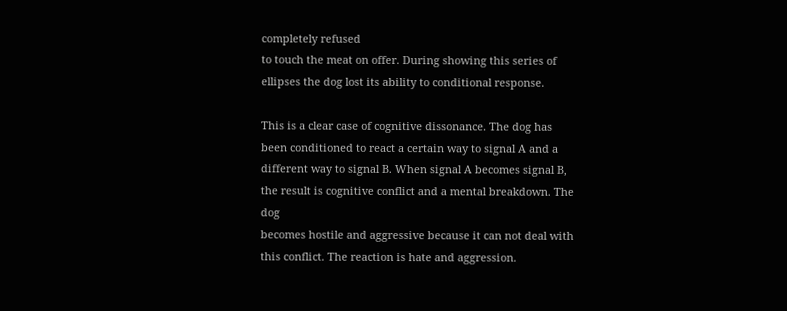completely refused
to touch the meat on offer. During showing this series of ellipses the dog lost its ability to conditional response.

This is a clear case of cognitive dissonance. The dog has been conditioned to react a certain way to signal A and a different way to signal B. When signal A becomes signal B, the result is cognitive conflict and a mental breakdown. The dog
becomes hostile and aggressive because it can not deal with this conflict. The reaction is hate and aggression.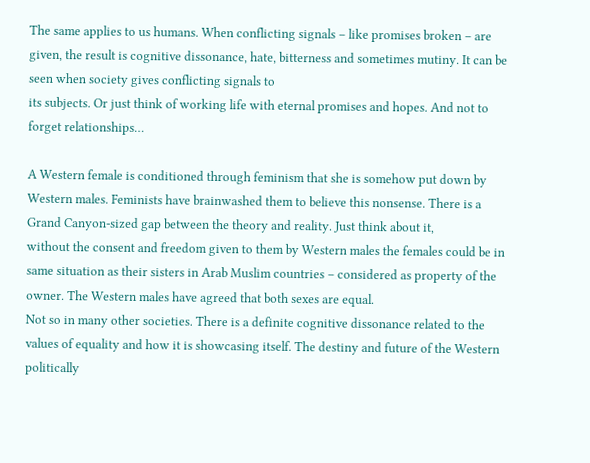The same applies to us humans. When conflicting signals – like promises broken – are given, the result is cognitive dissonance, hate, bitterness and sometimes mutiny. It can be seen when society gives conflicting signals to
its subjects. Or just think of working life with eternal promises and hopes. And not to forget relationships…

A Western female is conditioned through feminism that she is somehow put down by Western males. Feminists have brainwashed them to believe this nonsense. There is a Grand Canyon-sized gap between the theory and reality. Just think about it,
without the consent and freedom given to them by Western males the females could be in same situation as their sisters in Arab Muslim countries – considered as property of the owner. The Western males have agreed that both sexes are equal.
Not so in many other societies. There is a definite cognitive dissonance related to the values of equality and how it is showcasing itself. The destiny and future of the Western politically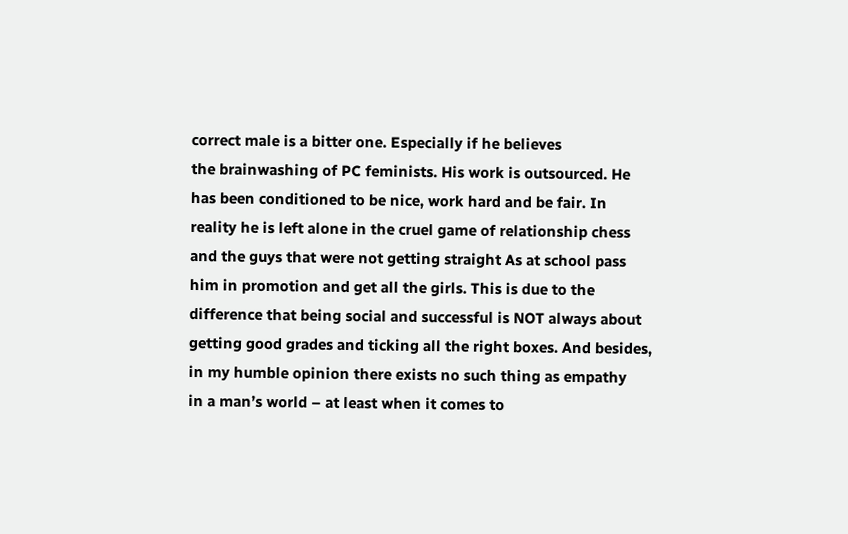correct male is a bitter one. Especially if he believes
the brainwashing of PC feminists. His work is outsourced. He has been conditioned to be nice, work hard and be fair. In reality he is left alone in the cruel game of relationship chess and the guys that were not getting straight As at school pass
him in promotion and get all the girls. This is due to the difference that being social and successful is NOT always about getting good grades and ticking all the right boxes. And besides, in my humble opinion there exists no such thing as empathy
in a man’s world – at least when it comes to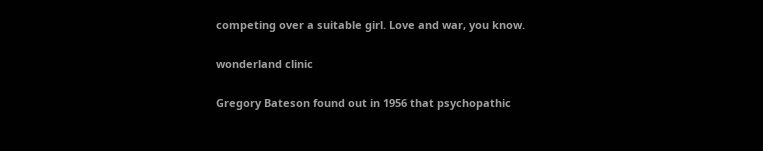competing over a suitable girl. Love and war, you know.

wonderland clinic

Gregory Bateson found out in 1956 that psychopathic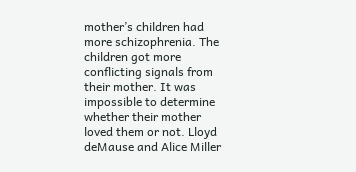mother’s children had more schizophrenia. The children got more conflicting signals from their mother. It was impossible to determine whether their mother loved them or not. Lloyd
deMause and Alice Miller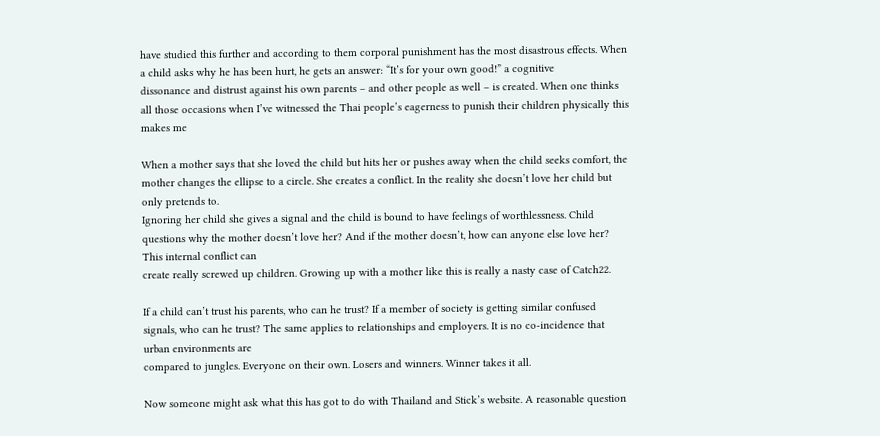have studied this further and according to them corporal punishment has the most disastrous effects. When a child asks why he has been hurt, he gets an answer: “It’s for your own good!” a cognitive
dissonance and distrust against his own parents – and other people as well – is created. When one thinks all those occasions when I’ve witnessed the Thai people’s eagerness to punish their children physically this makes me

When a mother says that she loved the child but hits her or pushes away when the child seeks comfort, the mother changes the ellipse to a circle. She creates a conflict. In the reality she doesn’t love her child but only pretends to.
Ignoring her child she gives a signal and the child is bound to have feelings of worthlessness. Child questions why the mother doesn’t love her? And if the mother doesn’t, how can anyone else love her? This internal conflict can
create really screwed up children. Growing up with a mother like this is really a nasty case of Catch22.

If a child can’t trust his parents, who can he trust? If a member of society is getting similar confused signals, who can he trust? The same applies to relationships and employers. It is no co-incidence that urban environments are
compared to jungles. Everyone on their own. Losers and winners. Winner takes it all.

Now someone might ask what this has got to do with Thailand and Stick’s website. A reasonable question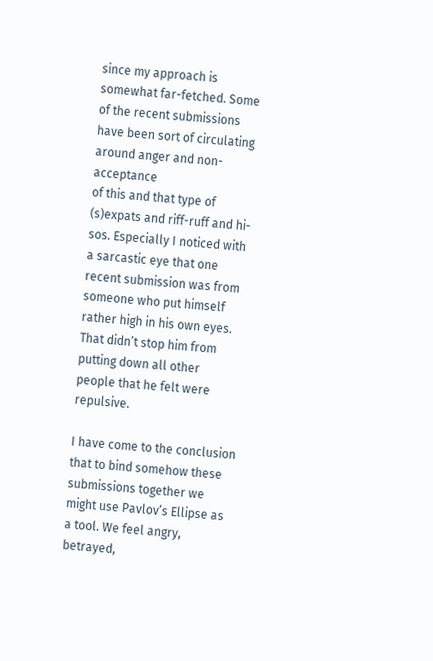since my approach is somewhat far-fetched. Some of the recent submissions have been sort of circulating around anger and non-acceptance
of this and that type of (s)expats and riff-ruff and hi-sos. Especially I noticed with a sarcastic eye that one recent submission was from someone who put himself rather high in his own eyes. That didn’t stop him from putting down all other
people that he felt were repulsive.

I have come to the conclusion that to bind somehow these submissions together we might use Pavlov’s Ellipse as a tool. We feel angry, betrayed,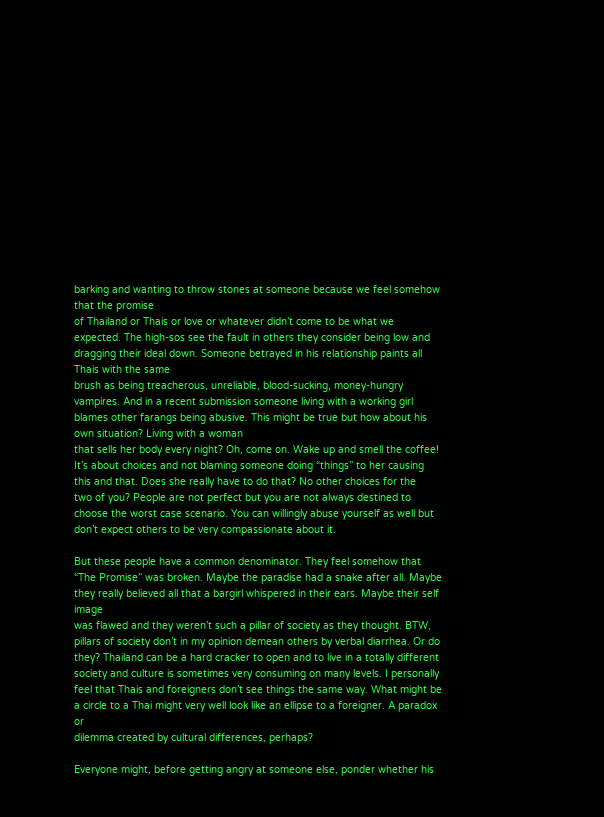barking and wanting to throw stones at someone because we feel somehow that the promise
of Thailand or Thais or love or whatever didn’t come to be what we expected. The high-sos see the fault in others they consider being low and dragging their ideal down. Someone betrayed in his relationship paints all Thais with the same
brush as being treacherous, unreliable, blood-sucking, money-hungry vampires. And in a recent submission someone living with a working girl blames other farangs being abusive. This might be true but how about his own situation? Living with a woman
that sells her body every night? Oh, come on. Wake up and smell the coffee! It’s about choices and not blaming someone doing “things” to her causing this and that. Does she really have to do that? No other choices for the
two of you? People are not perfect but you are not always destined to choose the worst case scenario. You can willingly abuse yourself as well but don’t expect others to be very compassionate about it.

But these people have a common denominator. They feel somehow that “The Promise” was broken. Maybe the paradise had a snake after all. Maybe they really believed all that a bargirl whispered in their ears. Maybe their self image
was flawed and they weren’t such a pillar of society as they thought. BTW, pillars of society don’t in my opinion demean others by verbal diarrhea. Or do they? Thailand can be a hard cracker to open and to live in a totally different
society and culture is sometimes very consuming on many levels. I personally feel that Thais and foreigners don’t see things the same way. What might be a circle to a Thai might very well look like an ellipse to a foreigner. A paradox or
dilemma created by cultural differences, perhaps?

Everyone might, before getting angry at someone else, ponder whether his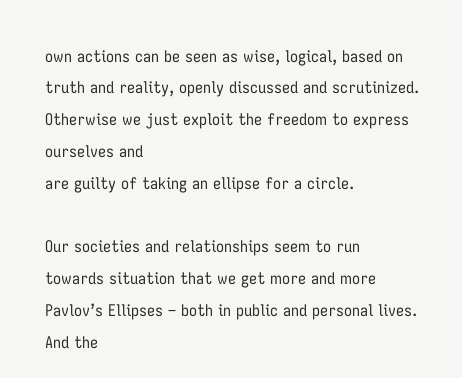own actions can be seen as wise, logical, based on truth and reality, openly discussed and scrutinized. Otherwise we just exploit the freedom to express ourselves and
are guilty of taking an ellipse for a circle.

Our societies and relationships seem to run towards situation that we get more and more Pavlov’s Ellipses – both in public and personal lives. And the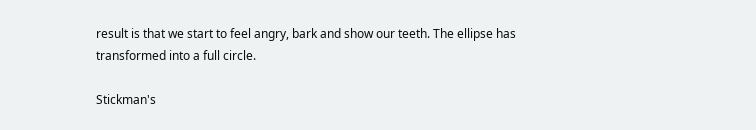result is that we start to feel angry, bark and show our teeth. The ellipse has
transformed into a full circle.

Stickman's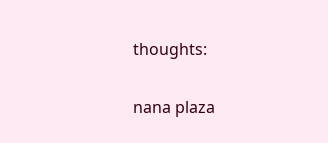thoughts:


nana plaza